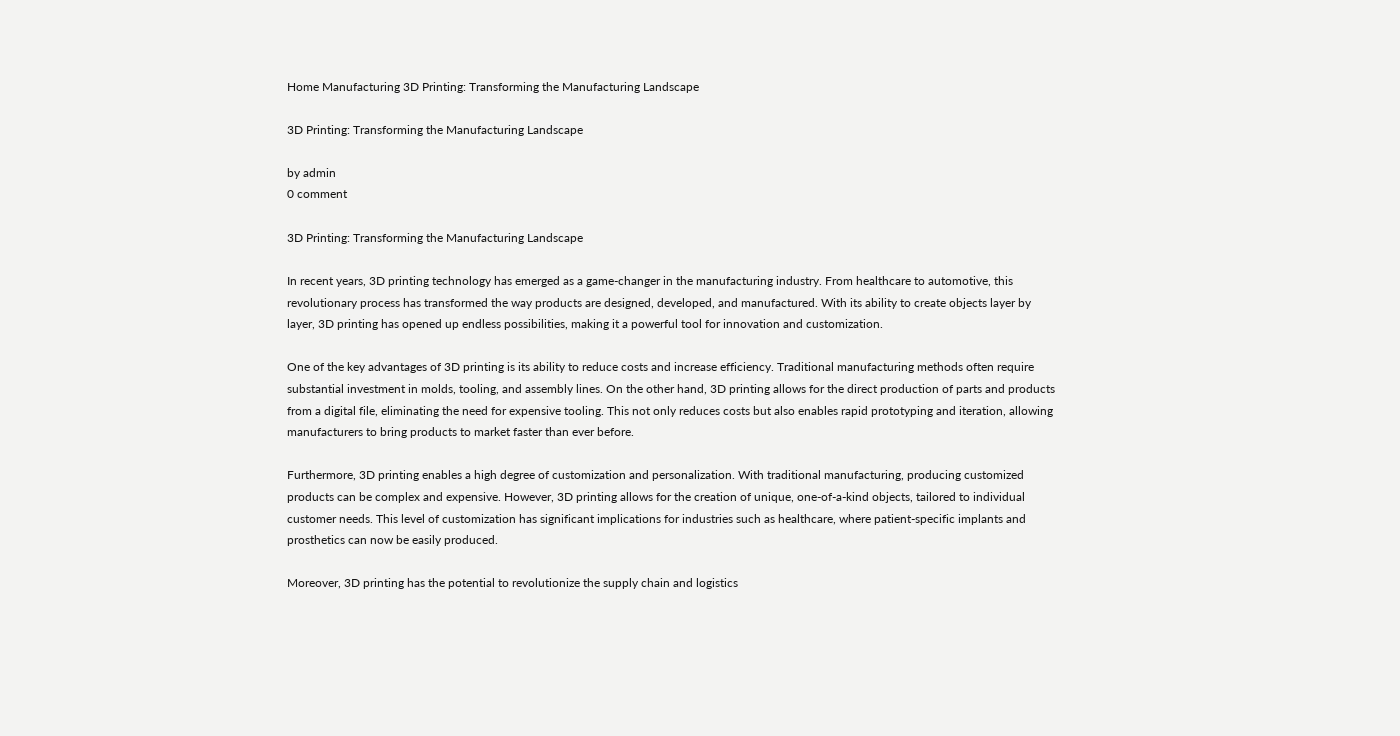Home Manufacturing 3D Printing: Transforming the Manufacturing Landscape

3D Printing: Transforming the Manufacturing Landscape

by admin
0 comment

3D Printing: Transforming the Manufacturing Landscape

In recent years, 3D printing technology has emerged as a game-changer in the manufacturing industry. From healthcare to automotive, this revolutionary process has transformed the way products are designed, developed, and manufactured. With its ability to create objects layer by layer, 3D printing has opened up endless possibilities, making it a powerful tool for innovation and customization.

One of the key advantages of 3D printing is its ability to reduce costs and increase efficiency. Traditional manufacturing methods often require substantial investment in molds, tooling, and assembly lines. On the other hand, 3D printing allows for the direct production of parts and products from a digital file, eliminating the need for expensive tooling. This not only reduces costs but also enables rapid prototyping and iteration, allowing manufacturers to bring products to market faster than ever before.

Furthermore, 3D printing enables a high degree of customization and personalization. With traditional manufacturing, producing customized products can be complex and expensive. However, 3D printing allows for the creation of unique, one-of-a-kind objects, tailored to individual customer needs. This level of customization has significant implications for industries such as healthcare, where patient-specific implants and prosthetics can now be easily produced.

Moreover, 3D printing has the potential to revolutionize the supply chain and logistics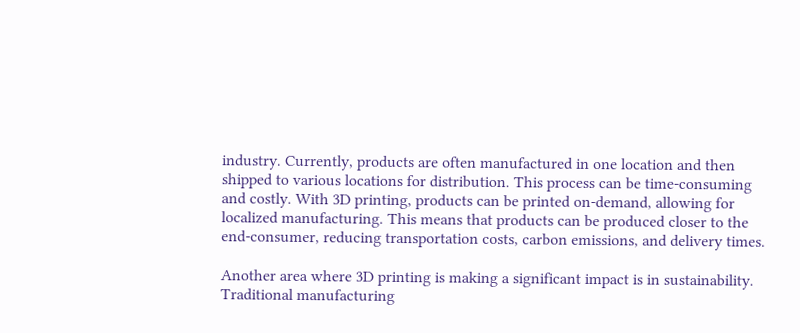industry. Currently, products are often manufactured in one location and then shipped to various locations for distribution. This process can be time-consuming and costly. With 3D printing, products can be printed on-demand, allowing for localized manufacturing. This means that products can be produced closer to the end-consumer, reducing transportation costs, carbon emissions, and delivery times.

Another area where 3D printing is making a significant impact is in sustainability. Traditional manufacturing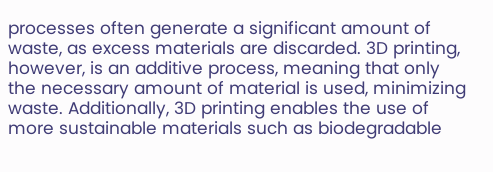processes often generate a significant amount of waste, as excess materials are discarded. 3D printing, however, is an additive process, meaning that only the necessary amount of material is used, minimizing waste. Additionally, 3D printing enables the use of more sustainable materials such as biodegradable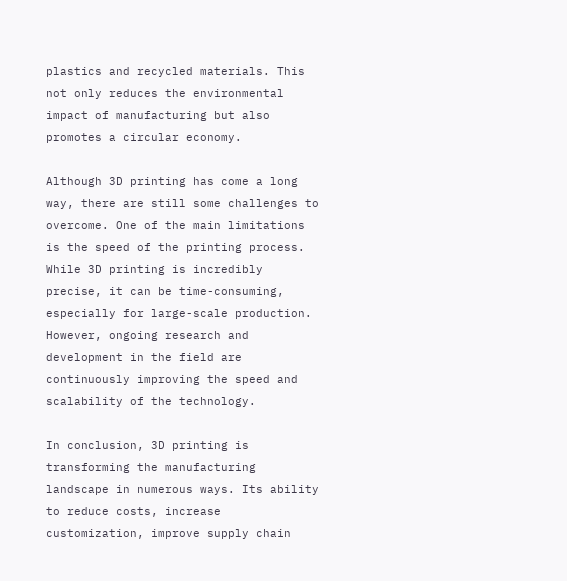plastics and recycled materials. This not only reduces the environmental impact of manufacturing but also promotes a circular economy.

Although 3D printing has come a long way, there are still some challenges to overcome. One of the main limitations is the speed of the printing process. While 3D printing is incredibly precise, it can be time-consuming, especially for large-scale production. However, ongoing research and development in the field are continuously improving the speed and scalability of the technology.

In conclusion, 3D printing is transforming the manufacturing landscape in numerous ways. Its ability to reduce costs, increase customization, improve supply chain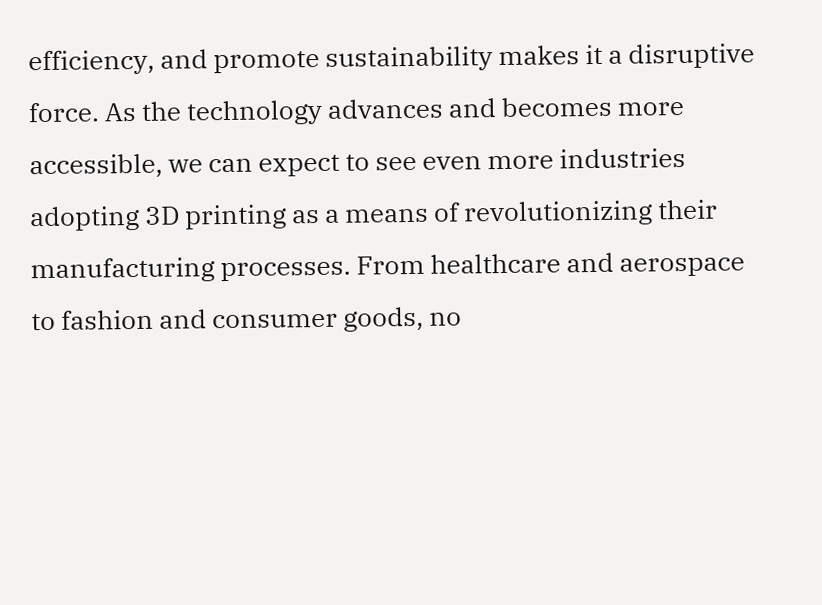efficiency, and promote sustainability makes it a disruptive force. As the technology advances and becomes more accessible, we can expect to see even more industries adopting 3D printing as a means of revolutionizing their manufacturing processes. From healthcare and aerospace to fashion and consumer goods, no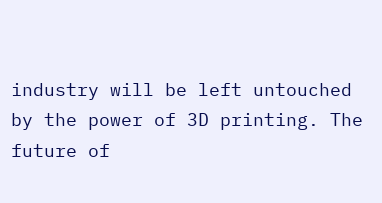industry will be left untouched by the power of 3D printing. The future of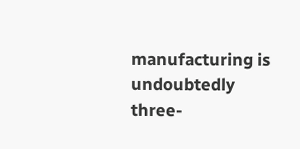manufacturing is undoubtedly three-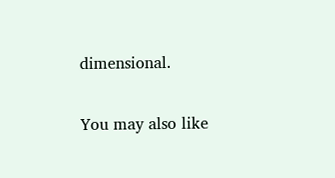dimensional.

You may also like